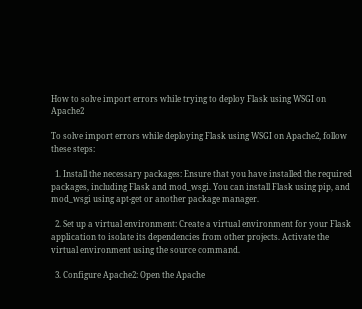How to solve import errors while trying to deploy Flask using WSGI on Apache2

To solve import errors while deploying Flask using WSGI on Apache2, follow these steps:

  1. Install the necessary packages: Ensure that you have installed the required packages, including Flask and mod_wsgi. You can install Flask using pip, and mod_wsgi using apt-get or another package manager.

  2. Set up a virtual environment: Create a virtual environment for your Flask application to isolate its dependencies from other projects. Activate the virtual environment using the source command.

  3. Configure Apache2: Open the Apache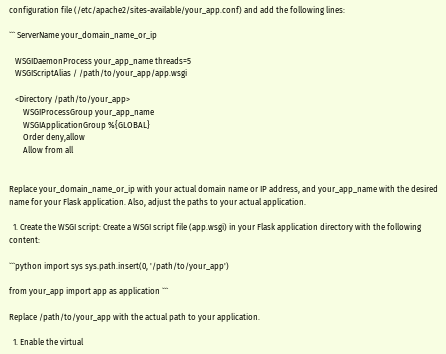configuration file (/etc/apache2/sites-available/your_app.conf) and add the following lines:

``` ServerName your_domain_name_or_ip

   WSGIDaemonProcess your_app_name threads=5
   WSGIScriptAlias / /path/to/your_app/app.wsgi

   <Directory /path/to/your_app>
       WSGIProcessGroup your_app_name
       WSGIApplicationGroup %{GLOBAL}
       Order deny,allow
       Allow from all


Replace your_domain_name_or_ip with your actual domain name or IP address, and your_app_name with the desired name for your Flask application. Also, adjust the paths to your actual application.

  1. Create the WSGI script: Create a WSGI script file (app.wsgi) in your Flask application directory with the following content:

```python import sys sys.path.insert(0, '/path/to/your_app')

from your_app import app as application ```

Replace /path/to/your_app with the actual path to your application.

  1. Enable the virtual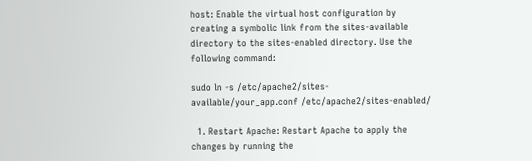host: Enable the virtual host configuration by creating a symbolic link from the sites-available directory to the sites-enabled directory. Use the following command:

sudo ln -s /etc/apache2/sites-available/your_app.conf /etc/apache2/sites-enabled/

  1. Restart Apache: Restart Apache to apply the changes by running the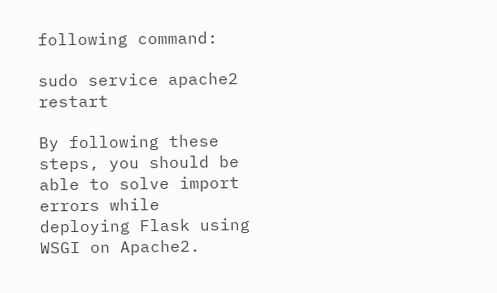following command:

sudo service apache2 restart

By following these steps, you should be able to solve import errors while deploying Flask using WSGI on Apache2.